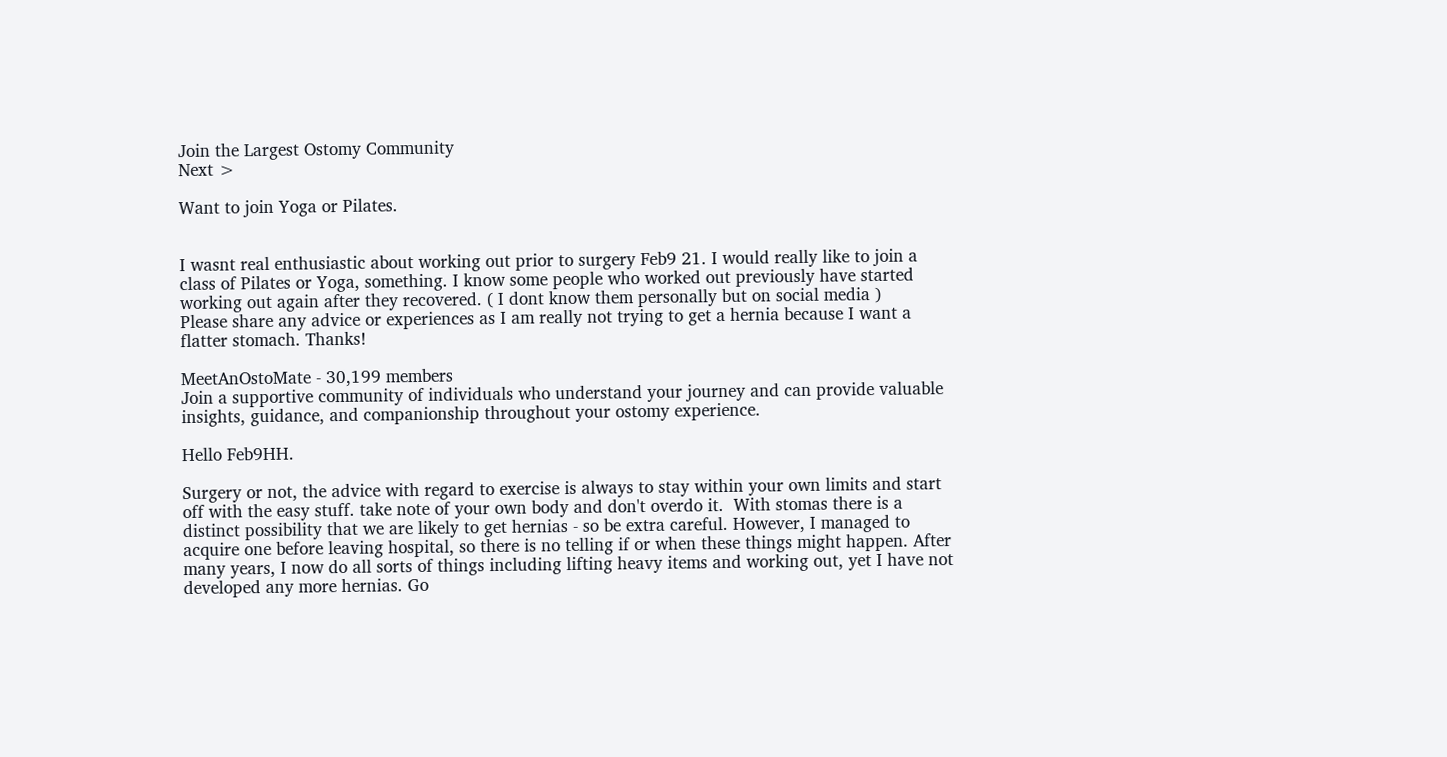Join the Largest Ostomy Community
Next >

Want to join Yoga or Pilates.


I wasnt real enthusiastic about working out prior to surgery Feb9 21. I would really like to join a class of Pilates or Yoga, something. I know some people who worked out previously have started working out again after they recovered. ( I dont know them personally but on social media )
Please share any advice or experiences as I am really not trying to get a hernia because I want a flatter stomach. Thanks!

MeetAnOstoMate - 30,199 members
Join a supportive community of individuals who understand your journey and can provide valuable insights, guidance, and companionship throughout your ostomy experience.

Hello Feb9HH.

Surgery or not, the advice with regard to exercise is always to stay within your own limits and start off with the easy stuff. take note of your own body and don't overdo it.  With stomas there is a distinct possibility that we are likely to get hernias - so be extra careful. However, I managed to acquire one before leaving hospital, so there is no telling if or when these things might happen. After many years, I now do all sorts of things including lifting heavy items and working out, yet I have not developed any more hernias. Go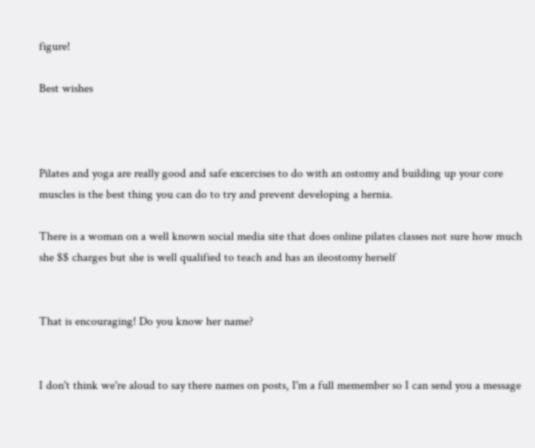figure!

Best wishes



Pilates and yoga are really good and safe excercises to do with an ostomy and building up your core muscles is the best thing you can do to try and prevent developing a hernia.

There is a woman on a well known social media site that does online pilates classes not sure how much she $$ charges but she is well qualified to teach and has an ileostomy herself


That is encouraging! Do you know her name?


I don't think we're aloud to say there names on posts, I'm a full memember so I can send you a message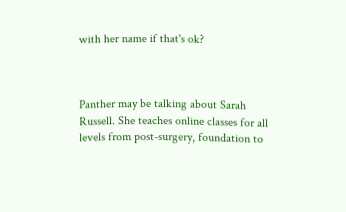with her name if that's ok?



Panther may be talking about Sarah Russell. She teaches online classes for all levels from post-surgery, foundation to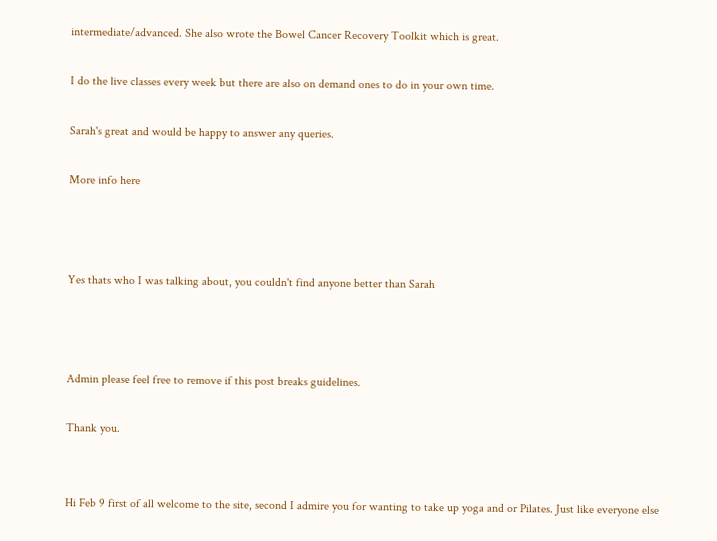intermediate/advanced. She also wrote the Bowel Cancer Recovery Toolkit which is great.

I do the live classes every week but there are also on demand ones to do in your own time.

Sarah's great and would be happy to answer any queries.

More info here



Yes thats who I was talking about, you couldn't find anyone better than Sarah



Admin please feel free to remove if this post breaks guidelines.

Thank you.


Hi Feb 9 first of all welcome to the site, second I admire you for wanting to take up yoga and or Pilates. Just like everyone else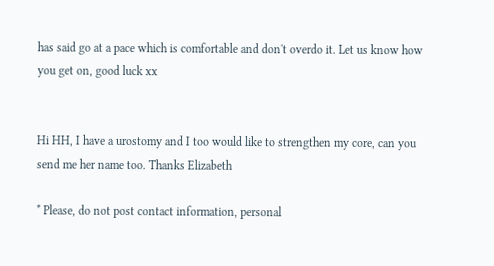has said go at a pace which is comfortable and don't overdo it. Let us know how you get on, good luck xx


Hi HH, I have a urostomy and I too would like to strengthen my core, can you send me her name too. Thanks Elizabeth

* Please, do not post contact information, personal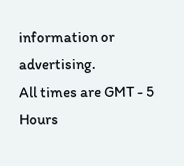information or advertising.
All times are GMT - 5 Hours